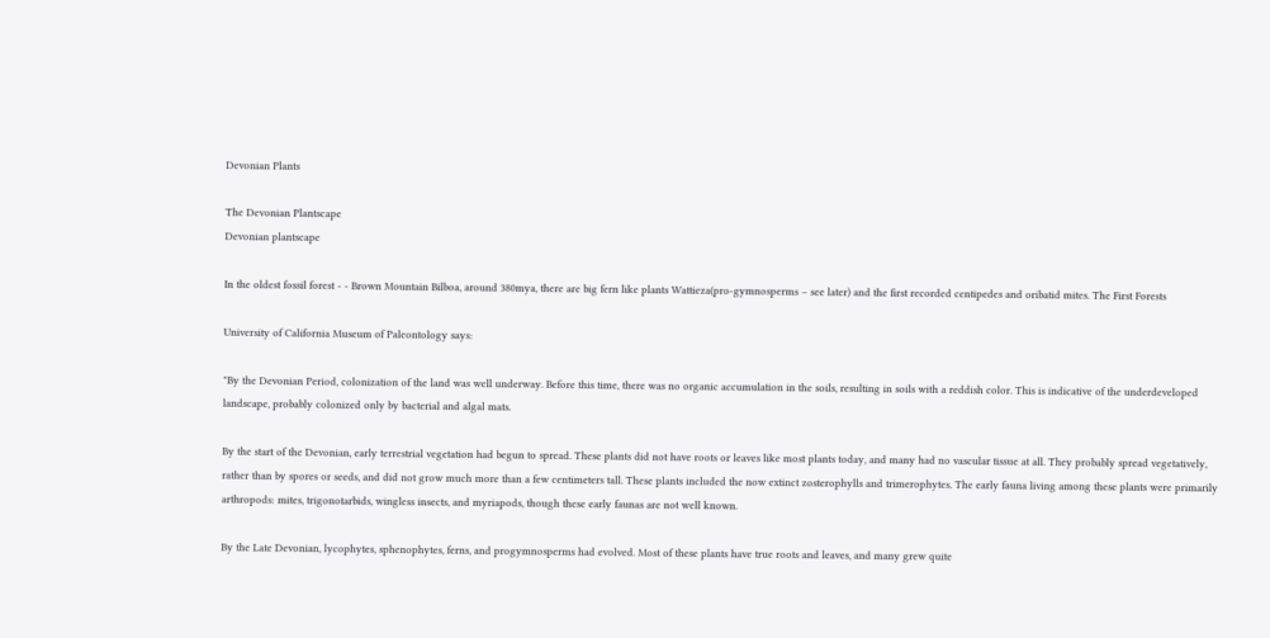Devonian Plants

The Devonian Plantscape
Devonian plantscape

In the oldest fossil forest - - Brown Mountain Bilboa, around 380mya, there are big fern like plants Wattieza(pro-gymnosperms – see later) and the first recorded centipedes and oribatid mites. The First Forests

University of California Museum of Paleontology says:

"By the Devonian Period, colonization of the land was well underway. Before this time, there was no organic accumulation in the soils, resulting in soils with a reddish color. This is indicative of the underdeveloped landscape, probably colonized only by bacterial and algal mats.

By the start of the Devonian, early terrestrial vegetation had begun to spread. These plants did not have roots or leaves like most plants today, and many had no vascular tissue at all. They probably spread vegetatively, rather than by spores or seeds, and did not grow much more than a few centimeters tall. These plants included the now extinct zosterophylls and trimerophytes. The early fauna living among these plants were primarily arthropods: mites, trigonotarbids, wingless insects, and myriapods, though these early faunas are not well known.

By the Late Devonian, lycophytes, sphenophytes, ferns, and progymnosperms had evolved. Most of these plants have true roots and leaves, and many grew quite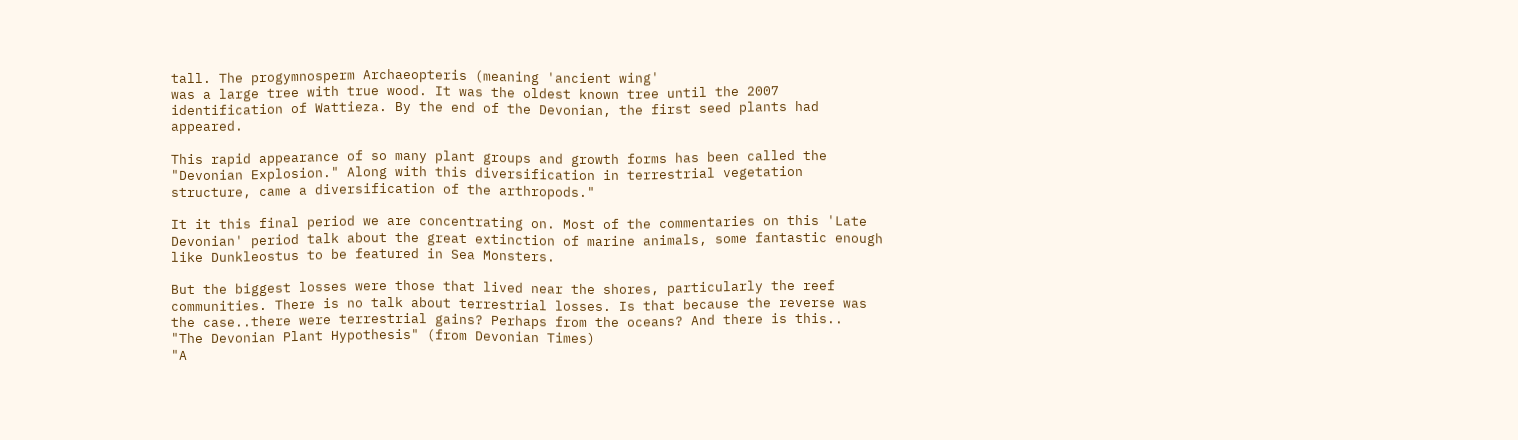tall. The progymnosperm Archaeopteris (meaning 'ancient wing'
was a large tree with true wood. It was the oldest known tree until the 2007 identification of Wattieza. By the end of the Devonian, the first seed plants had appeared.

This rapid appearance of so many plant groups and growth forms has been called the "Devonian Explosion." Along with this diversification in terrestrial vegetation structure, came a diversification of the arthropods."

It it this final period we are concentrating on. Most of the commentaries on this 'Late Devonian' period talk about the great extinction of marine animals, some fantastic enough like Dunkleostus to be featured in Sea Monsters.

But the biggest losses were those that lived near the shores, particularly the reef communities. There is no talk about terrestrial losses. Is that because the reverse was the case..there were terrestrial gains? Perhaps from the oceans? And there is this..
"The Devonian Plant Hypothesis" (from Devonian Times)
"A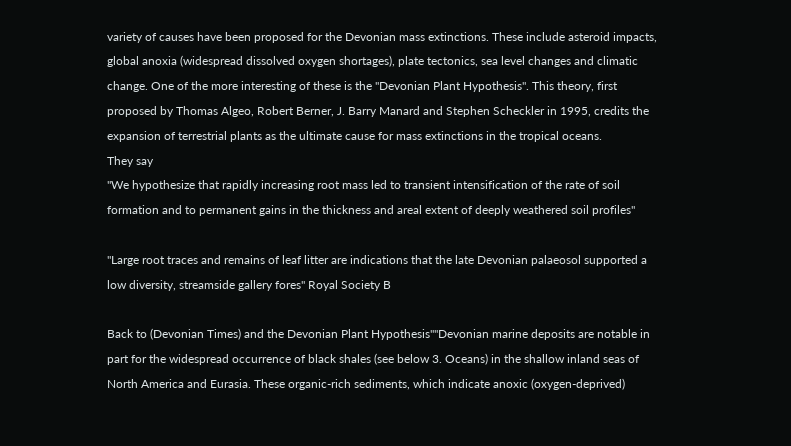variety of causes have been proposed for the Devonian mass extinctions. These include asteroid impacts, global anoxia (widespread dissolved oxygen shortages), plate tectonics, sea level changes and climatic change. One of the more interesting of these is the "Devonian Plant Hypothesis". This theory, first proposed by Thomas Algeo, Robert Berner, J. Barry Manard and Stephen Scheckler in 1995, credits the expansion of terrestrial plants as the ultimate cause for mass extinctions in the tropical oceans.
They say
"We hypothesize that rapidly increasing root mass led to transient intensification of the rate of soil formation and to permanent gains in the thickness and areal extent of deeply weathered soil profiles"

"Large root traces and remains of leaf litter are indications that the late Devonian palaeosol supported a low diversity, streamside gallery fores" Royal Society B

Back to (Devonian Times) and the Devonian Plant Hypothesis""Devonian marine deposits are notable in part for the widespread occurrence of black shales (see below 3. Oceans) in the shallow inland seas of North America and Eurasia. These organic-rich sediments, which indicate anoxic (oxygen-deprived)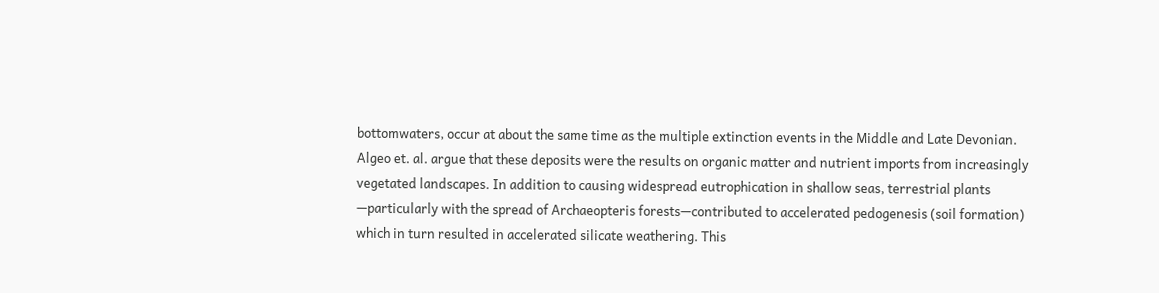bottomwaters, occur at about the same time as the multiple extinction events in the Middle and Late Devonian. Algeo et. al. argue that these deposits were the results on organic matter and nutrient imports from increasingly vegetated landscapes. In addition to causing widespread eutrophication in shallow seas, terrestrial plants —particularly with the spread of Archaeopteris forests—contributed to accelerated pedogenesis (soil formation) which in turn resulted in accelerated silicate weathering. This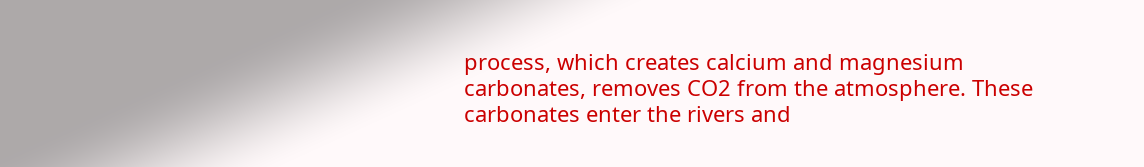process, which creates calcium and magnesium carbonates, removes CO2 from the atmosphere. These carbonates enter the rivers and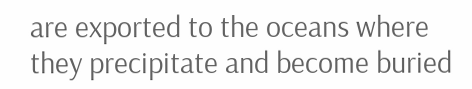are exported to the oceans where they precipitate and become buried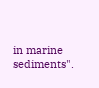in marine sediments".